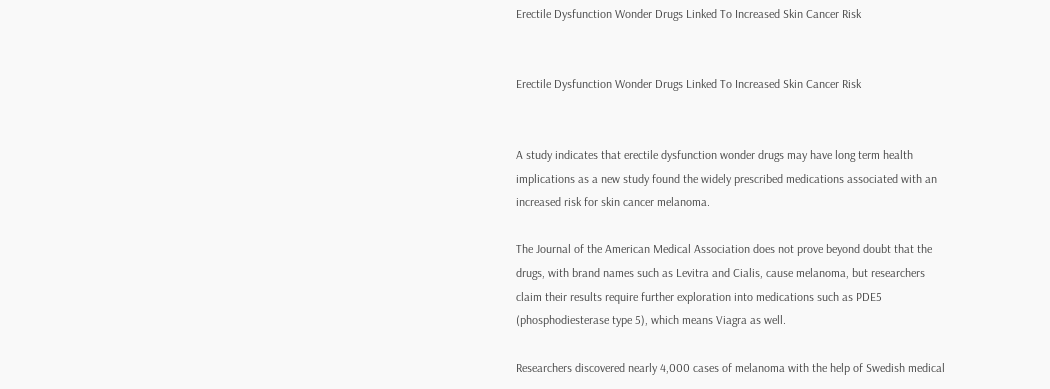Erectile Dysfunction Wonder Drugs Linked To Increased Skin Cancer Risk


Erectile Dysfunction Wonder Drugs Linked To Increased Skin Cancer Risk


A study indicates that erectile dysfunction wonder drugs may have long term health implications as a new study found the widely prescribed medications associated with an increased risk for skin cancer melanoma.

The Journal of the American Medical Association does not prove beyond doubt that the drugs, with brand names such as Levitra and Cialis, cause melanoma, but researchers claim their results require further exploration into medications such as PDE5 (phosphodiesterase type 5), which means Viagra as well.

Researchers discovered nearly 4,000 cases of melanoma with the help of Swedish medical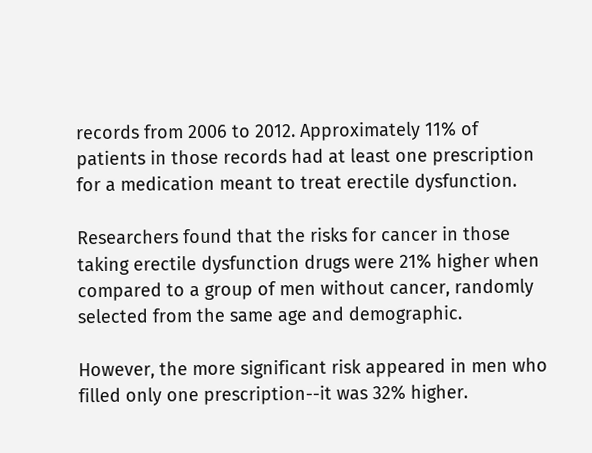records from 2006 to 2012. Approximately 11% of patients in those records had at least one prescription for a medication meant to treat erectile dysfunction.

Researchers found that the risks for cancer in those taking erectile dysfunction drugs were 21% higher when compared to a group of men without cancer, randomly selected from the same age and demographic.

However, the more significant risk appeared in men who filled only one prescription--it was 32% higher.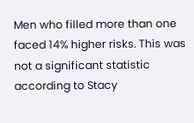Men who filled more than one faced 14% higher risks. This was not a significant statistic according to Stacy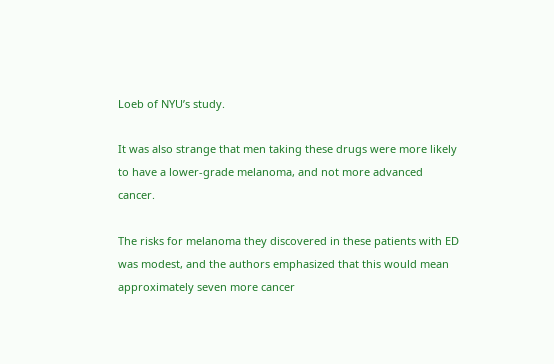Loeb of NYU’s study.

It was also strange that men taking these drugs were more likely to have a lower-grade melanoma, and not more advanced cancer.

The risks for melanoma they discovered in these patients with ED was modest, and the authors emphasized that this would mean approximately seven more cancer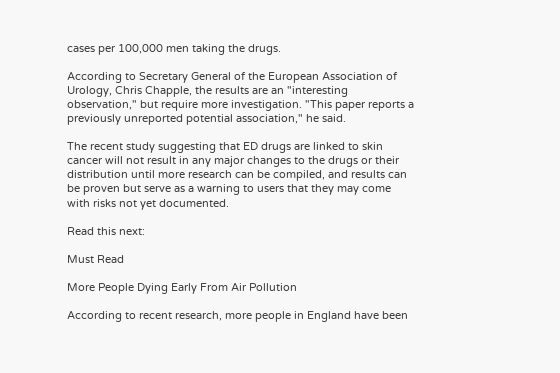cases per 100,000 men taking the drugs.

According to Secretary General of the European Association of Urology, Chris Chapple, the results are an "interesting observation," but require more investigation. "This paper reports a previously unreported potential association," he said.

The recent study suggesting that ED drugs are linked to skin cancer will not result in any major changes to the drugs or their distribution until more research can be compiled, and results can be proven but serve as a warning to users that they may come with risks not yet documented.

Read this next:

Must Read

More People Dying Early From Air Pollution

According to recent research, more people in England have been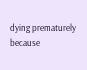dying prematurely because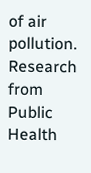of air pollution. Research from Public Health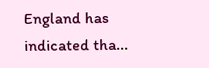England has indicated tha...